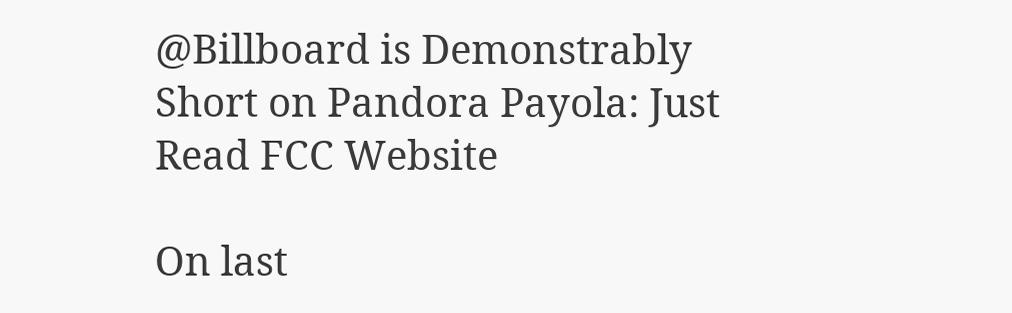@Billboard is Demonstrably Short on Pandora Payola: Just Read FCC Website

On last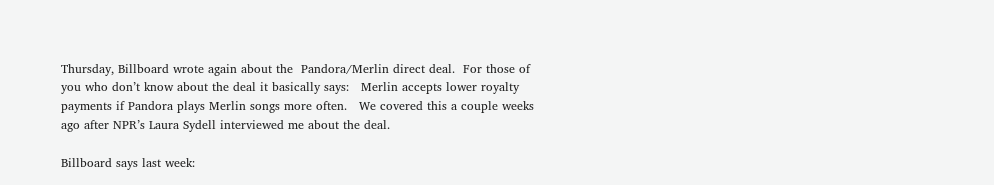Thursday, Billboard wrote again about the  Pandora/Merlin direct deal.  For those of you who don’t know about the deal it basically says:   Merlin accepts lower royalty payments if Pandora plays Merlin songs more often.   We covered this a couple weeks ago after NPR’s Laura Sydell interviewed me about the deal.

Billboard says last week: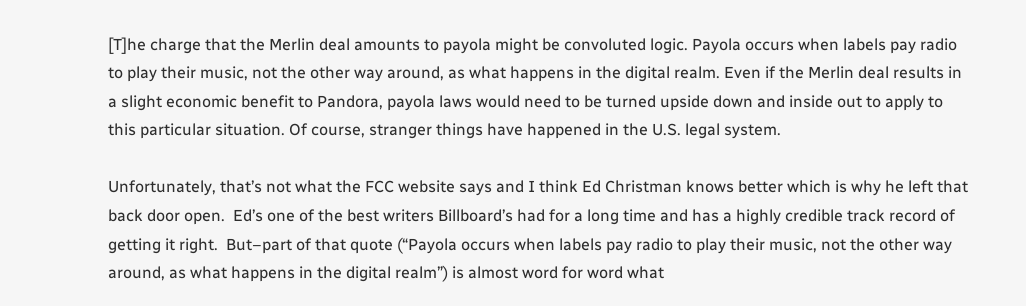[T]he charge that the Merlin deal amounts to payola might be convoluted logic. Payola occurs when labels pay radio to play their music, not the other way around, as what happens in the digital realm. Even if the Merlin deal results in a slight economic benefit to Pandora, payola laws would need to be turned upside down and inside out to apply to this particular situation. Of course, stranger things have happened in the U.S. legal system.

Unfortunately, that’s not what the FCC website says and I think Ed Christman knows better which is why he left that back door open.  Ed’s one of the best writers Billboard’s had for a long time and has a highly credible track record of getting it right.  But–part of that quote (“Payola occurs when labels pay radio to play their music, not the other way around, as what happens in the digital realm”) is almost word for word what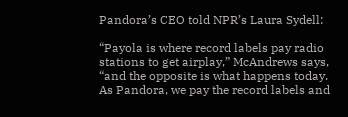Pandora’s CEO told NPR’s Laura Sydell:

“Payola is where record labels pay radio stations to get airplay,” McAndrews says, “and the opposite is what happens today. As Pandora, we pay the record labels and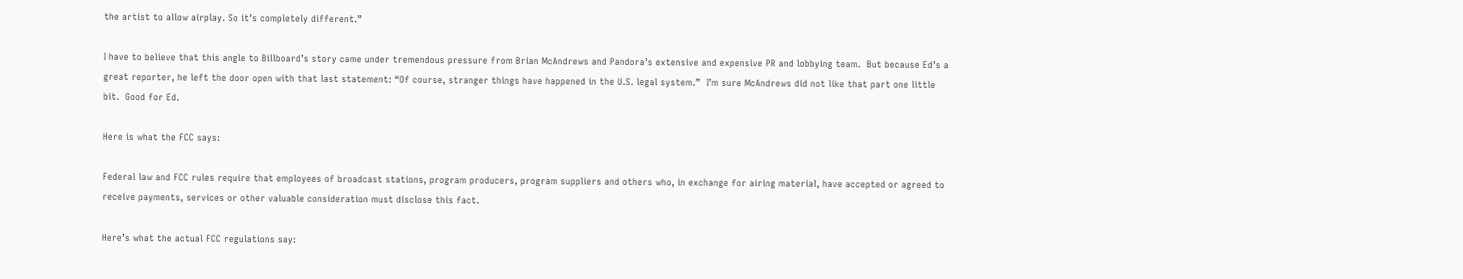the artist to allow airplay. So it’s completely different.”

I have to believe that this angle to Billboard’s story came under tremendous pressure from Brian McAndrews and Pandora’s extensive and expensive PR and lobbying team.  But because Ed’s a great reporter, he left the door open with that last statement: “Of course, stranger things have happened in the U.S. legal system.”  I’m sure McAndrews did not like that part one little bit.  Good for Ed.

Here is what the FCC says:

Federal law and FCC rules require that employees of broadcast stations, program producers, program suppliers and others who, in exchange for airing material, have accepted or agreed to receive payments, services or other valuable consideration must disclose this fact.

Here’s what the actual FCC regulations say: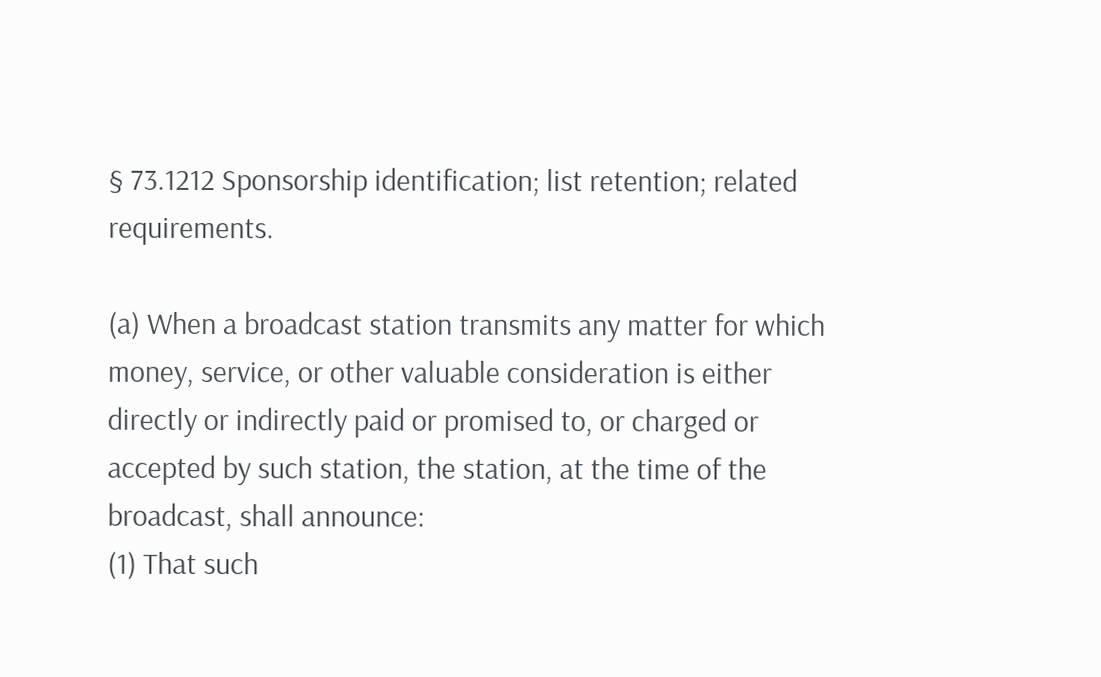§ 73.1212 Sponsorship identification; list retention; related requirements.

(a) When a broadcast station transmits any matter for which money, service, or other valuable consideration is either directly or indirectly paid or promised to, or charged or accepted by such station, the station, at the time of the broadcast, shall announce:
(1) That such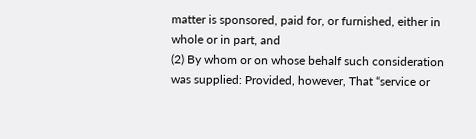matter is sponsored, paid for, or furnished, either in whole or in part, and
(2) By whom or on whose behalf such consideration was supplied: Provided, however, That “service or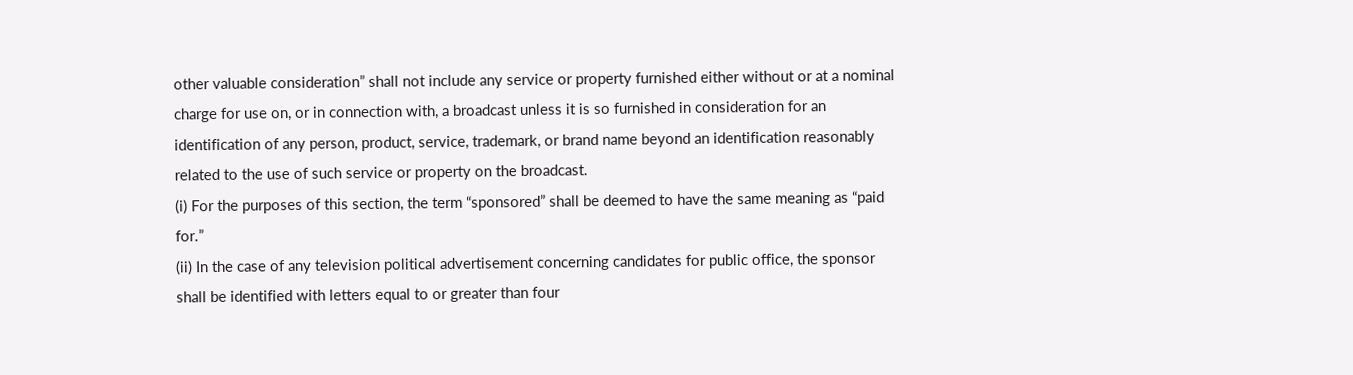other valuable consideration” shall not include any service or property furnished either without or at a nominal charge for use on, or in connection with, a broadcast unless it is so furnished in consideration for an identification of any person, product, service, trademark, or brand name beyond an identification reasonably related to the use of such service or property on the broadcast.
(i) For the purposes of this section, the term “sponsored” shall be deemed to have the same meaning as “paid for.”
(ii) In the case of any television political advertisement concerning candidates for public office, the sponsor shall be identified with letters equal to or greater than four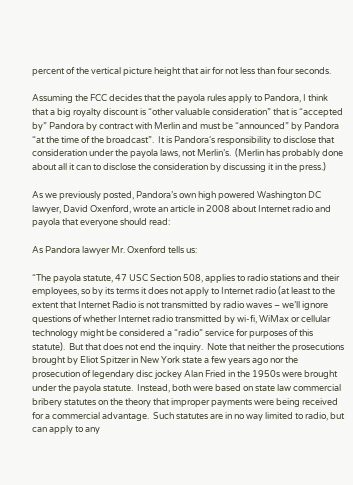percent of the vertical picture height that air for not less than four seconds.

Assuming the FCC decides that the payola rules apply to Pandora, I think that a big royalty discount is “other valuable consideration” that is “accepted by” Pandora by contract with Merlin and must be “announced” by Pandora “at the time of the broadcast”.  It is Pandora‘s responsibility to disclose that consideration under the payola laws, not Merlin’s.  (Merlin has probably done about all it can to disclose the consideration by discussing it in the press.)

As we previously posted, Pandora’s own high powered Washington DC lawyer, David Oxenford, wrote an article in 2008 about Internet radio and payola that everyone should read:

As Pandora lawyer Mr. Oxenford tells us:

“The payola statute, 47 USC Section 508, applies to radio stations and their employees, so by its terms it does not apply to Internet radio (at least to the extent that Internet Radio is not transmitted by radio waves – we’ll ignore questions of whether Internet radio transmitted by wi-fi, WiMax or cellular technology might be considered a “radio” service for purposes of this statute).  But that does not end the inquiry.  Note that neither the prosecutions brought by Eliot Spitzer in New York state a few years ago nor the prosecution of legendary disc jockey Alan Fried in the 1950s were brought under the payola statute.  Instead, both were based on state law commercial bribery statutes on the theory that improper payments were being received for a commercial advantage.  Such statutes are in no way limited to radio, but can apply to any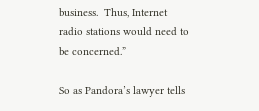business.  Thus, Internet radio stations would need to be concerned.”

So as Pandora’s lawyer tells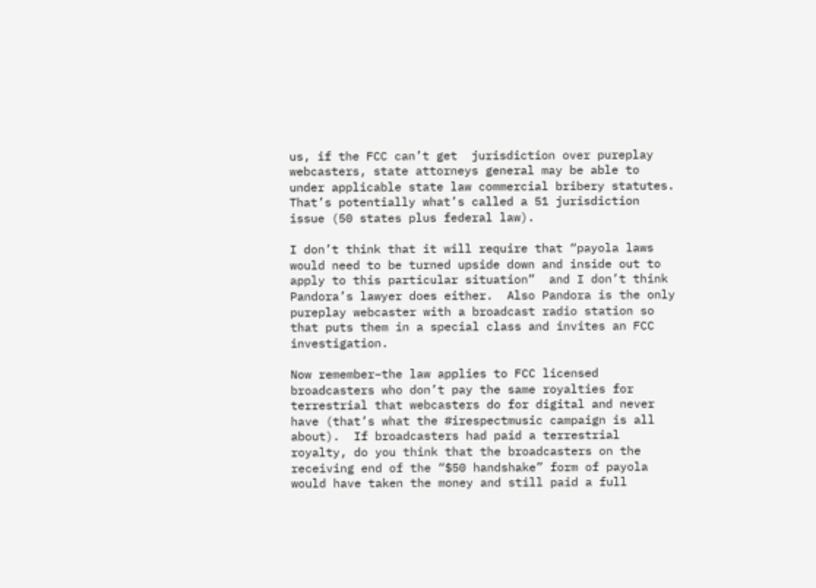us, if the FCC can’t get  jurisdiction over pureplay webcasters, state attorneys general may be able to under applicable state law commercial bribery statutes.  That’s potentially what’s called a 51 jurisdiction issue (50 states plus federal law).

I don’t think that it will require that “payola laws would need to be turned upside down and inside out to apply to this particular situation”  and I don’t think Pandora’s lawyer does either.  Also Pandora is the only pureplay webcaster with a broadcast radio station so that puts them in a special class and invites an FCC investigation.

Now remember–the law applies to FCC licensed broadcasters who don’t pay the same royalties for terrestrial that webcasters do for digital and never have (that’s what the #irespectmusic campaign is all about).  If broadcasters had paid a terrestrial royalty, do you think that the broadcasters on the receiving end of the “$50 handshake” form of payola would have taken the money and still paid a full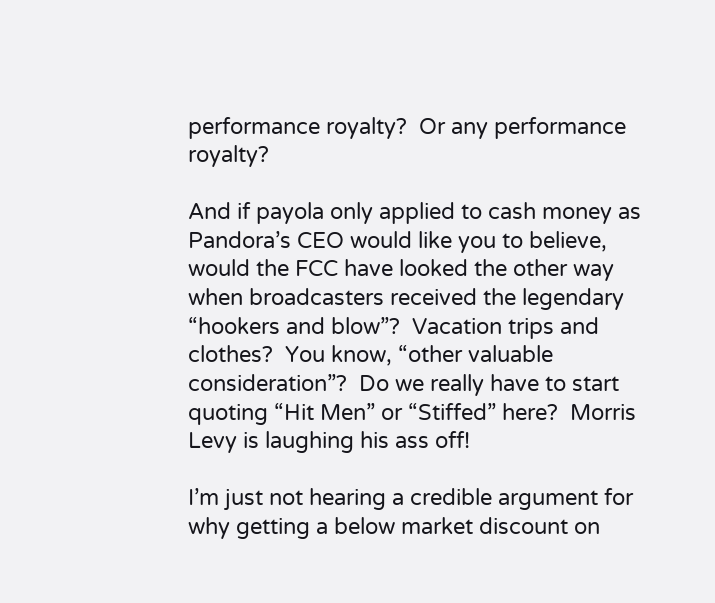performance royalty?  Or any performance royalty?

And if payola only applied to cash money as Pandora’s CEO would like you to believe, would the FCC have looked the other way when broadcasters received the legendary “hookers and blow”?  Vacation trips and clothes?  You know, “other valuable consideration”?  Do we really have to start quoting “Hit Men” or “Stiffed” here?  Morris Levy is laughing his ass off!

I’m just not hearing a credible argument for why getting a below market discount on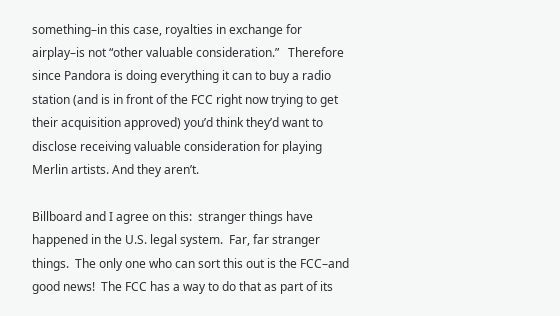something–in this case, royalties in exchange for airplay–is not “other valuable consideration.”   Therefore since Pandora is doing everything it can to buy a radio station (and is in front of the FCC right now trying to get their acquisition approved) you’d think they’d want to disclose receiving valuable consideration for playing Merlin artists. And they aren’t.

Billboard and I agree on this:  stranger things have happened in the U.S. legal system.  Far, far stranger things.  The only one who can sort this out is the FCC–and good news!  The FCC has a way to do that as part of its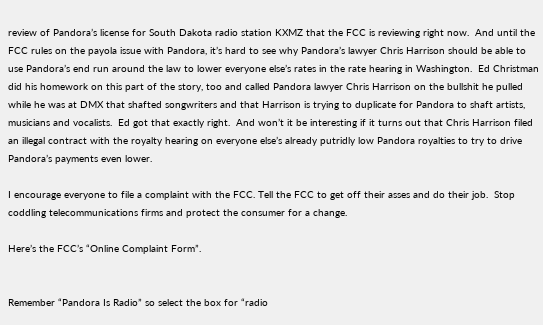review of Pandora’s license for South Dakota radio station KXMZ that the FCC is reviewing right now.  And until the FCC rules on the payola issue with Pandora, it’s hard to see why Pandora’s lawyer Chris Harrison should be able to use Pandora’s end run around the law to lower everyone else’s rates in the rate hearing in Washington.  Ed Christman did his homework on this part of the story, too and called Pandora lawyer Chris Harrison on the bullshit he pulled while he was at DMX that shafted songwriters and that Harrison is trying to duplicate for Pandora to shaft artists, musicians and vocalists.  Ed got that exactly right.  And won’t it be interesting if it turns out that Chris Harrison filed an illegal contract with the royalty hearing on everyone else’s already putridly low Pandora royalties to try to drive Pandora’s payments even lower.

I encourage everyone to file a complaint with the FCC. Tell the FCC to get off their asses and do their job.  Stop coddling telecommunications firms and protect the consumer for a change.

Here’s the FCC’s “Online Complaint Form”.


Remember “Pandora Is Radio” so select the box for “radio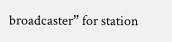broadcaster” for station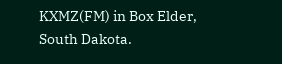KXMZ(FM) in Box Elder, South Dakota.